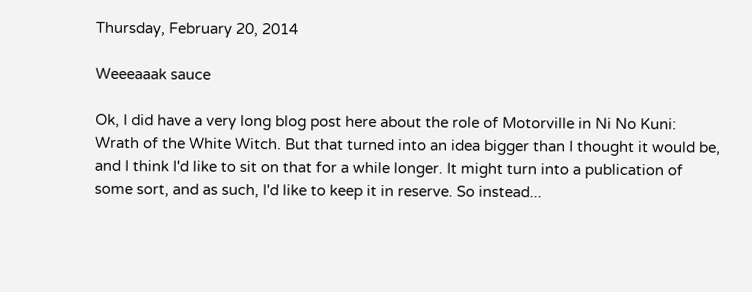Thursday, February 20, 2014

Weeeaaak sauce

Ok, I did have a very long blog post here about the role of Motorville in Ni No Kuni: Wrath of the White Witch. But that turned into an idea bigger than I thought it would be, and I think I'd like to sit on that for a while longer. It might turn into a publication of some sort, and as such, I'd like to keep it in reserve. So instead...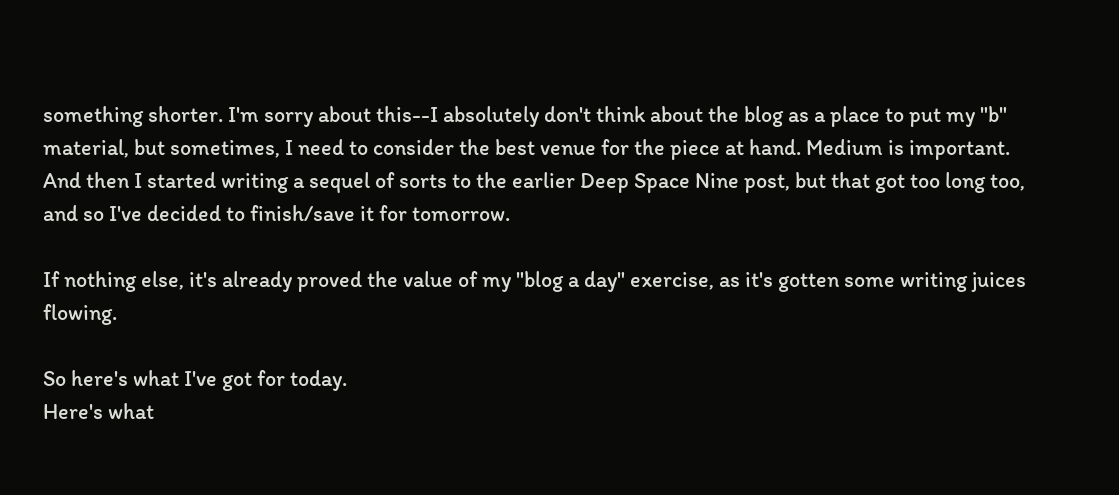something shorter. I'm sorry about this--I absolutely don't think about the blog as a place to put my "b" material, but sometimes, I need to consider the best venue for the piece at hand. Medium is important. And then I started writing a sequel of sorts to the earlier Deep Space Nine post, but that got too long too, and so I've decided to finish/save it for tomorrow.

If nothing else, it's already proved the value of my "blog a day" exercise, as it's gotten some writing juices flowing.

So here's what I've got for today.
Here's what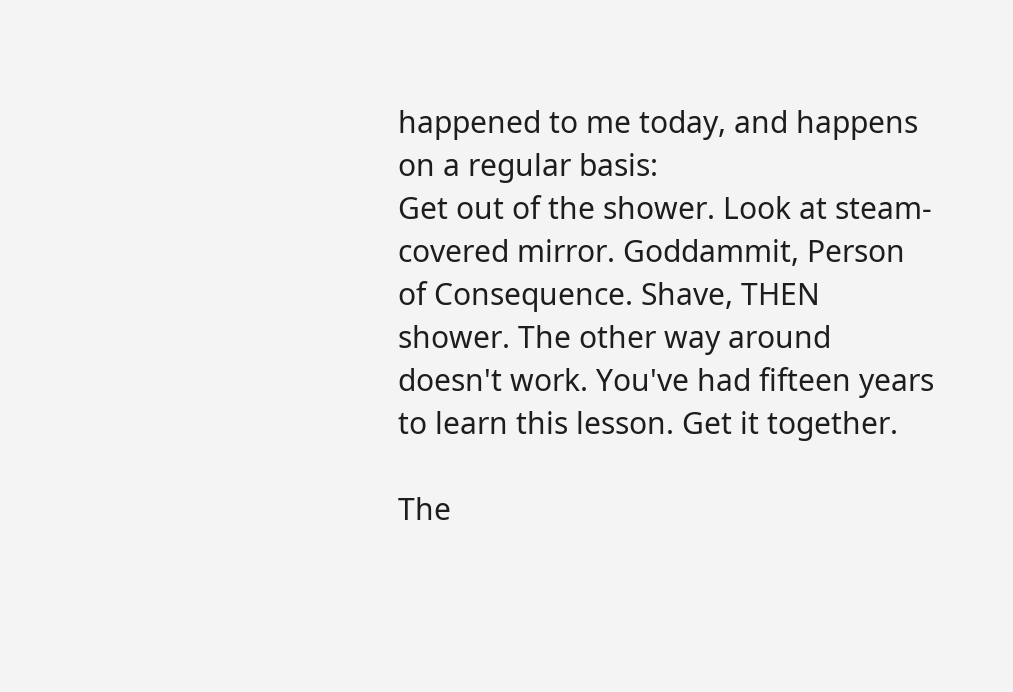happened to me today, and happens on a regular basis:
Get out of the shower. Look at steam-covered mirror. Goddammit, Person of Consequence. Shave, THEN shower. The other way around doesn't work. You've had fifteen years to learn this lesson. Get it together.

The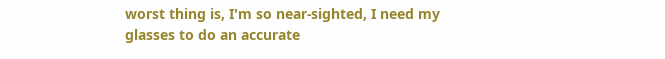worst thing is, I'm so near-sighted, I need my glasses to do an accurate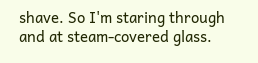shave. So I'm staring through and at steam-covered glass.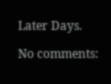Later Days.

No comments: